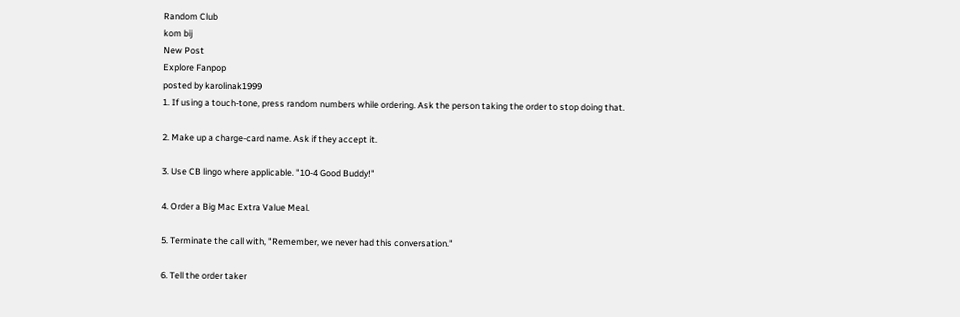Random Club
kom bij
New Post
Explore Fanpop
posted by karolinak1999
1. If using a touch-tone, press random numbers while ordering. Ask the person taking the order to stop doing that.

2. Make up a charge-card name. Ask if they accept it.

3. Use CB lingo where applicable. "10-4 Good Buddy!"

4. Order a Big Mac Extra Value Meal.

5. Terminate the call with, "Remember, we never had this conversation."

6. Tell the order taker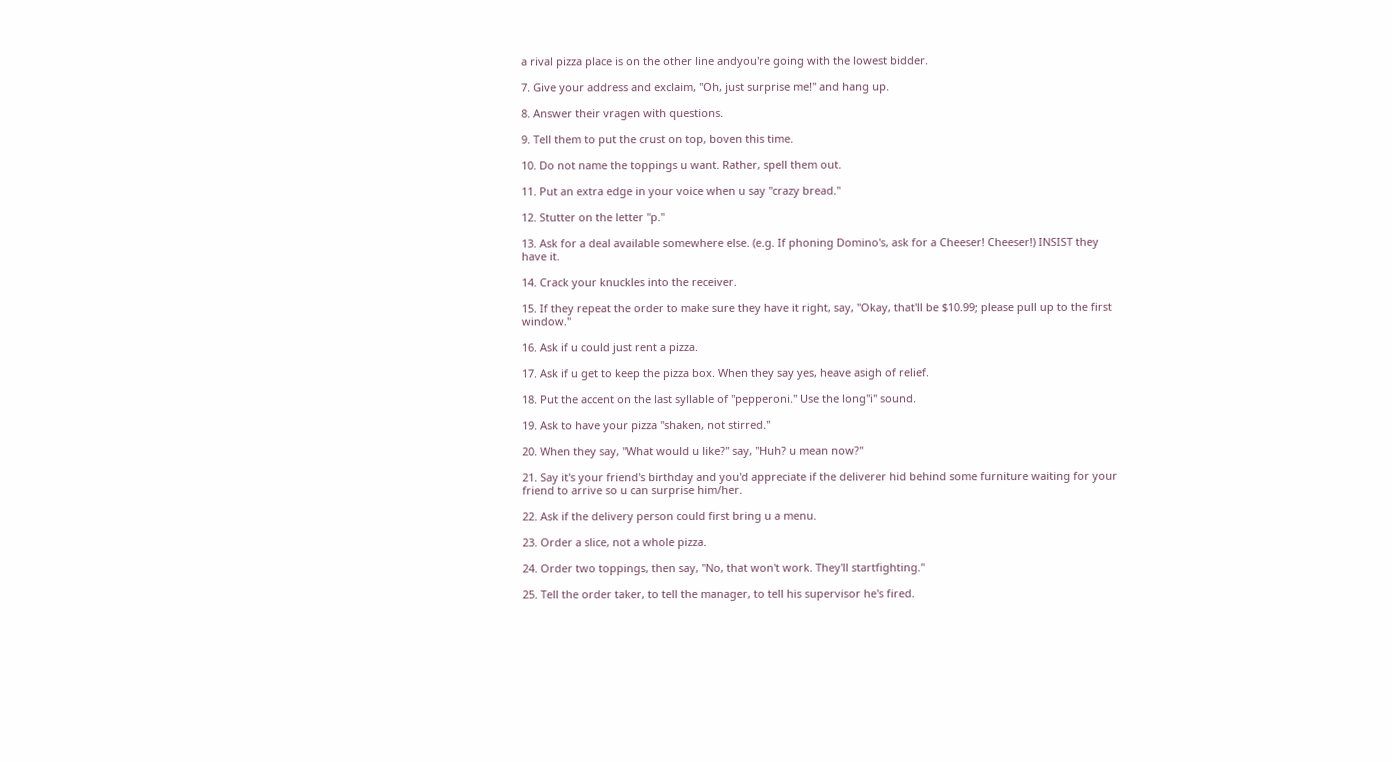a rival pizza place is on the other line andyou're going with the lowest bidder.

7. Give your address and exclaim, "Oh, just surprise me!" and hang up.

8. Answer their vragen with questions.

9. Tell them to put the crust on top, boven this time.

10. Do not name the toppings u want. Rather, spell them out.

11. Put an extra edge in your voice when u say "crazy bread."

12. Stutter on the letter "p."

13. Ask for a deal available somewhere else. (e.g. If phoning Domino's, ask for a Cheeser! Cheeser!) INSIST they have it.

14. Crack your knuckles into the receiver.

15. If they repeat the order to make sure they have it right, say, "Okay, that'll be $10.99; please pull up to the first window."

16. Ask if u could just rent a pizza.

17. Ask if u get to keep the pizza box. When they say yes, heave asigh of relief.

18. Put the accent on the last syllable of "pepperoni." Use the long"i" sound.

19. Ask to have your pizza "shaken, not stirred."

20. When they say, "What would u like?" say, "Huh? u mean now?"

21. Say it's your friend's birthday and you'd appreciate if the deliverer hid behind some furniture waiting for your friend to arrive so u can surprise him/her.

22. Ask if the delivery person could first bring u a menu.

23. Order a slice, not a whole pizza.

24. Order two toppings, then say, "No, that won't work. They'll startfighting."

25. Tell the order taker, to tell the manager, to tell his supervisor he's fired.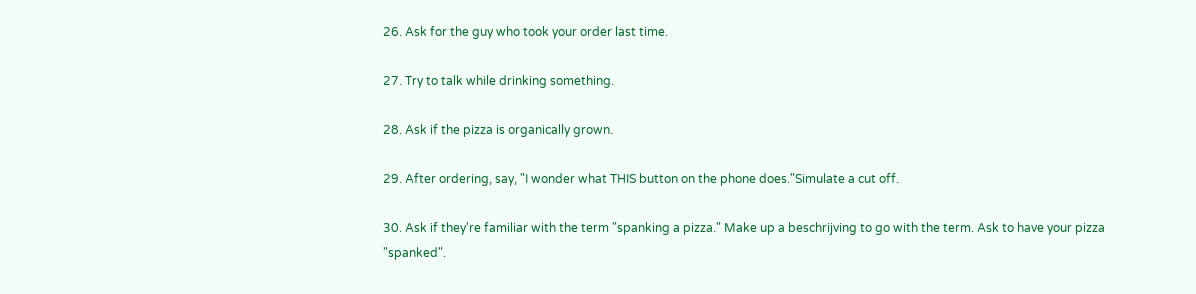26. Ask for the guy who took your order last time.

27. Try to talk while drinking something.

28. Ask if the pizza is organically grown.

29. After ordering, say, "I wonder what THIS button on the phone does."Simulate a cut off.

30. Ask if they're familiar with the term "spanking a pizza." Make up a beschrijving to go with the term. Ask to have your pizza "spanked".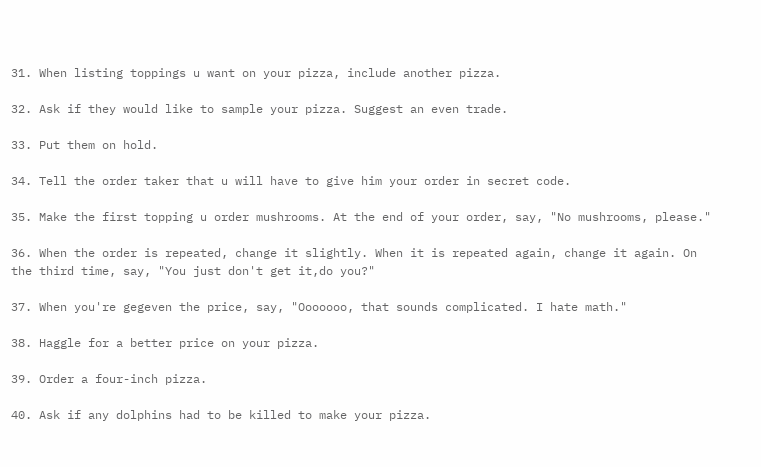31. When listing toppings u want on your pizza, include another pizza.

32. Ask if they would like to sample your pizza. Suggest an even trade.

33. Put them on hold.

34. Tell the order taker that u will have to give him your order in secret code.

35. Make the first topping u order mushrooms. At the end of your order, say, "No mushrooms, please."

36. When the order is repeated, change it slightly. When it is repeated again, change it again. On the third time, say, "You just don't get it,do you?"

37. When you're gegeven the price, say, "Ooooooo, that sounds complicated. I hate math."

38. Haggle for a better price on your pizza.

39. Order a four-inch pizza.

40. Ask if any dolphins had to be killed to make your pizza.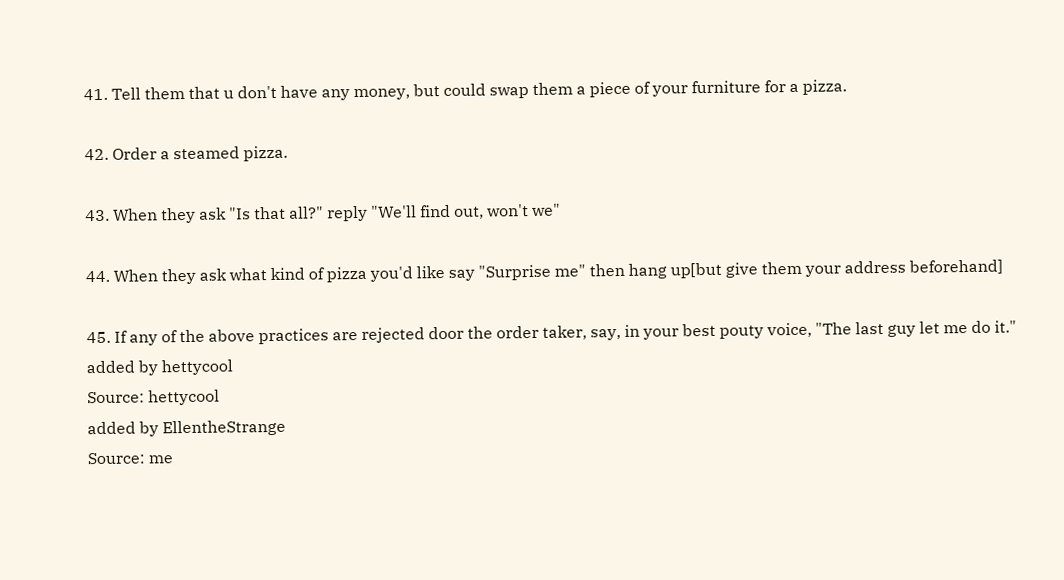41. Tell them that u don't have any money, but could swap them a piece of your furniture for a pizza.

42. Order a steamed pizza.

43. When they ask "Is that all?" reply "We'll find out, won't we"

44. When they ask what kind of pizza you'd like say "Surprise me" then hang up[but give them your address beforehand]

45. If any of the above practices are rejected door the order taker, say, in your best pouty voice, "The last guy let me do it."
added by hettycool
Source: hettycool
added by EllentheStrange
Source: me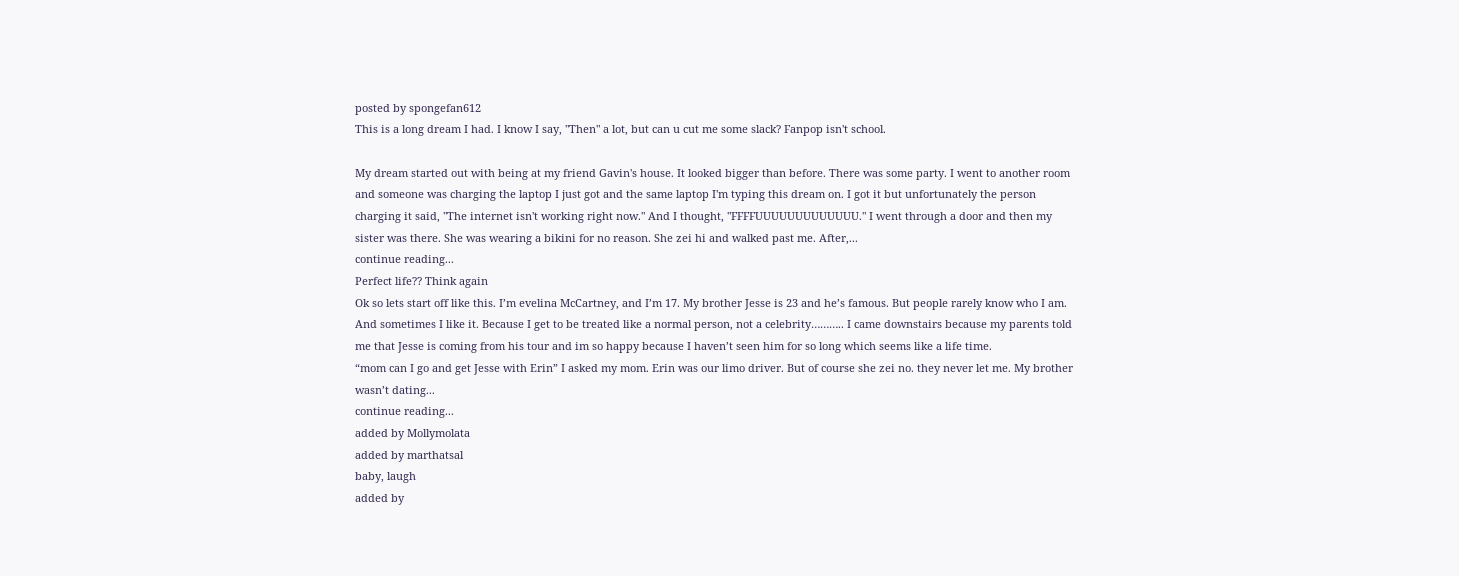posted by spongefan612
This is a long dream I had. I know I say, "Then" a lot, but can u cut me some slack? Fanpop isn't school.

My dream started out with being at my friend Gavin's house. It looked bigger than before. There was some party. I went to another room and someone was charging the laptop I just got and the same laptop I'm typing this dream on. I got it but unfortunately the person charging it said, "The internet isn't working right now." And I thought, "FFFFUUUUUUUUUUUUU." I went through a door and then my sister was there. She was wearing a bikini for no reason. She zei hi and walked past me. After,...
continue reading...
Perfect life?? Think again
Ok so lets start off like this. I’m evelina McCartney, and I’m 17. My brother Jesse is 23 and he’s famous. But people rarely know who I am. And sometimes I like it. Because I get to be treated like a normal person, not a celebrity……….. I came downstairs because my parents told me that Jesse is coming from his tour and im so happy because I haven’t seen him for so long which seems like a life time.
“mom can I go and get Jesse with Erin” I asked my mom. Erin was our limo driver. But of course she zei no. they never let me. My brother wasn’t dating...
continue reading...
added by Mollymolata
added by marthatsal
baby, laugh
added by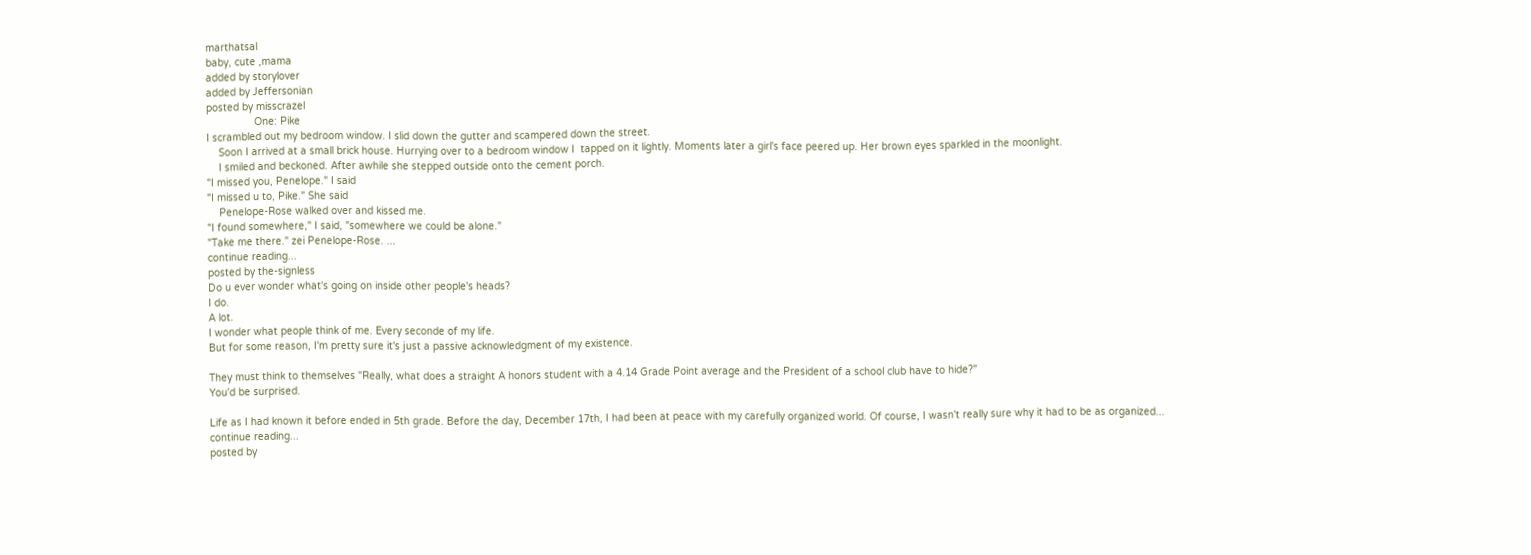marthatsal
baby, cute ,mama
added by storylover
added by Jeffersonian
posted by misscrazel
                One: Pike
I scrambled out my bedroom window. I slid down the gutter and scampered down the street.
    Soon I arrived at a small brick house. Hurrying over to a bedroom window I  tapped on it lightly. Moments later a girl's face peered up. Her brown eyes sparkled in the moonlight.
    I smiled and beckoned. After awhile she stepped outside onto the cement porch.
"I missed you, Penelope." I said
"I missed u to, Pike." She said
    Penelope-Rose walked over and kissed me.
"I found somewhere," I said, "somewhere we could be alone."
"Take me there." zei Penelope-Rose. ...
continue reading...
posted by the-signless
Do u ever wonder what's going on inside other people's heads?
I do.
A lot.
I wonder what people think of me. Every seconde of my life.
But for some reason, I'm pretty sure it's just a passive acknowledgment of my existence.

They must think to themselves "Really, what does a straight A honors student with a 4.14 Grade Point average and the President of a school club have to hide?"
You'd be surprised.

Life as I had known it before ended in 5th grade. Before the day, December 17th, I had been at peace with my carefully organized world. Of course, I wasn't really sure why it had to be as organized...
continue reading...
posted by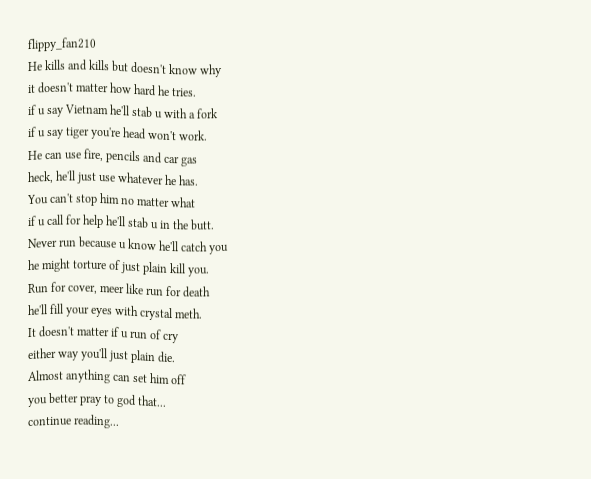flippy_fan210
He kills and kills but doesn't know why
it doesn't matter how hard he tries.
if u say Vietnam he'll stab u with a fork
if u say tiger you're head won't work.
He can use fire, pencils and car gas
heck, he'll just use whatever he has.
You can't stop him no matter what
if u call for help he'll stab u in the butt.
Never run because u know he'll catch you
he might torture of just plain kill you.
Run for cover, meer like run for death
he'll fill your eyes with crystal meth.
It doesn't matter if u run of cry
either way you'll just plain die.
Almost anything can set him off
you better pray to god that...
continue reading...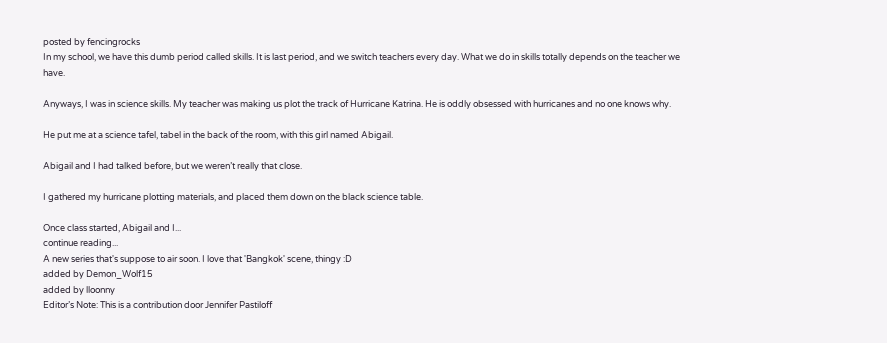posted by fencingrocks
In my school, we have this dumb period called skills. It is last period, and we switch teachers every day. What we do in skills totally depends on the teacher we have.

Anyways, I was in science skills. My teacher was making us plot the track of Hurricane Katrina. He is oddly obsessed with hurricanes and no one knows why.

He put me at a science tafel, tabel in the back of the room, with this girl named Abigail.

Abigail and I had talked before, but we weren’t really that close.

I gathered my hurricane plotting materials, and placed them down on the black science table.

Once class started, Abigail and I...
continue reading...
A new series that's suppose to air soon. I love that 'Bangkok' scene, thingy :D
added by Demon_Wolf15
added by lloonny
Editor’s Note: This is a contribution door Jennifer Pastiloff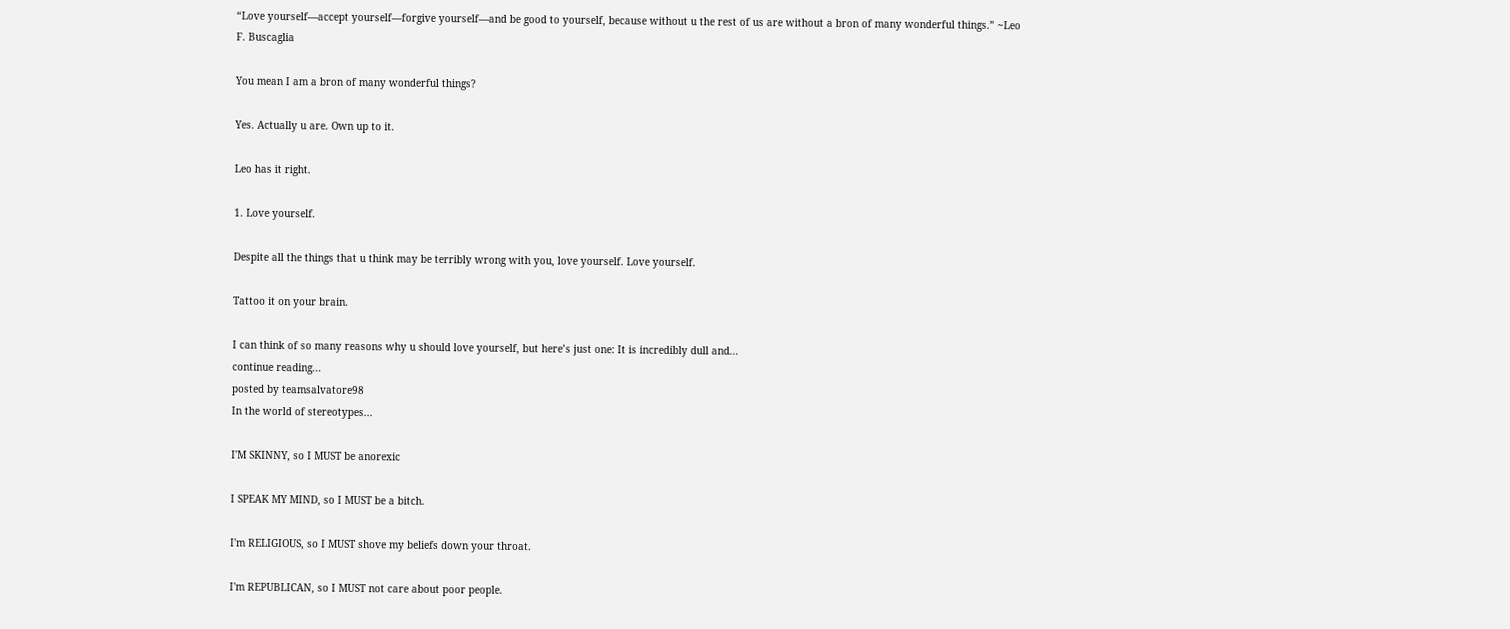“Love yourself—accept yourself—forgive yourself—and be good to yourself, because without u the rest of us are without a bron of many wonderful things.” ~Leo F. Buscaglia

You mean I am a bron of many wonderful things?

Yes. Actually u are. Own up to it.

Leo has it right.

1. Love yourself.

Despite all the things that u think may be terribly wrong with you, love yourself. Love yourself.

Tattoo it on your brain.

I can think of so many reasons why u should love yourself, but here’s just one: It is incredibly dull and...
continue reading...
posted by teamsalvatore98
In the world of stereotypes...

I'M SKINNY, so I MUST be anorexic

I SPEAK MY MIND, so I MUST be a bitch.

I'm RELIGIOUS, so I MUST shove my beliefs down your throat.

I'm REPUBLICAN, so I MUST not care about poor people.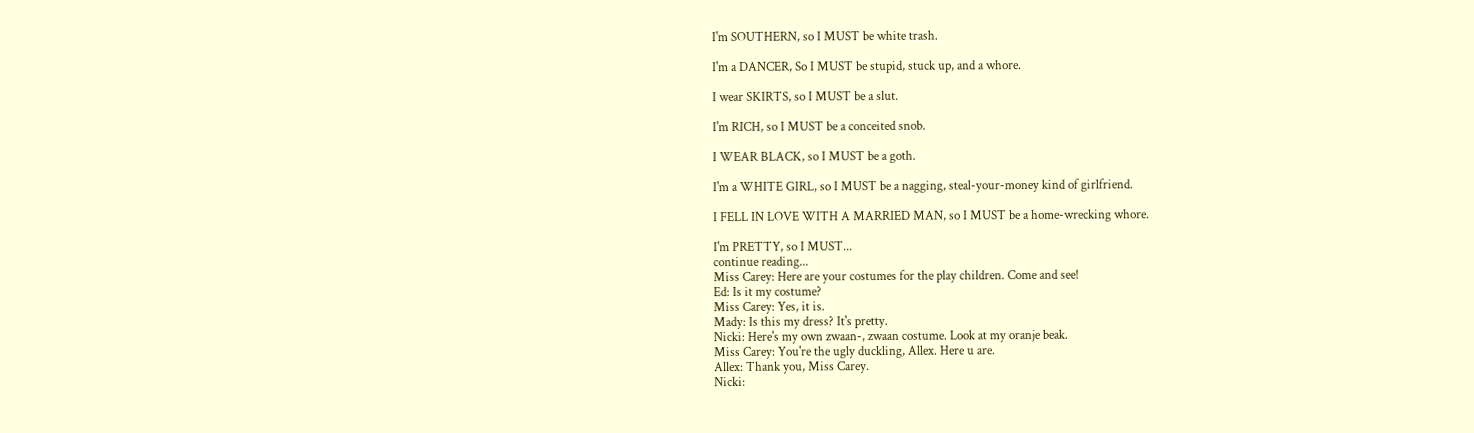I'm SOUTHERN, so I MUST be white trash.

I'm a DANCER, So I MUST be stupid, stuck up, and a whore.

I wear SKIRTS, so I MUST be a slut.

I'm RICH, so I MUST be a conceited snob.

I WEAR BLACK, so I MUST be a goth.

I'm a WHITE GIRL, so I MUST be a nagging, steal-your-money kind of girlfriend.

I FELL IN LOVE WITH A MARRIED MAN, so I MUST be a home-wrecking whore.

I'm PRETTY, so I MUST...
continue reading...
Miss Carey: Here are your costumes for the play children. Come and see!
Ed: Is it my costume?
Miss Carey: Yes, it is.
Mady: Is this my dress? It's pretty.
Nicki: Here's my own zwaan-, zwaan costume. Look at my oranje beak.
Miss Carey: You're the ugly duckling, Allex. Here u are.
Allex: Thank you, Miss Carey.
Nicki: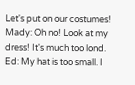Let's put on our costumes!
Mady: Oh no! Look at my dress! It's much too lond.
Ed: My hat is too small. I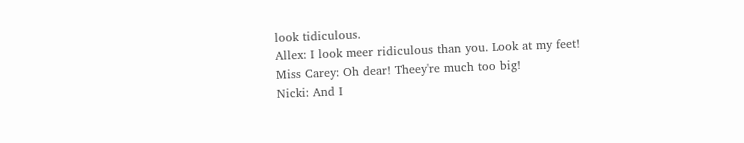look tidiculous.
Allex: I look meer ridiculous than you. Look at my feet!
Miss Carey: Oh dear! Theey're much too big!
Nicki: And I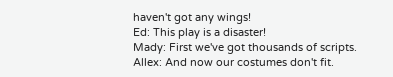haven't got any wings!
Ed: This play is a disaster!
Mady: First we've got thousands of scripts.
Allex: And now our costumes don't fit.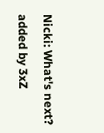Nicki: What's next?
added by 3xZ